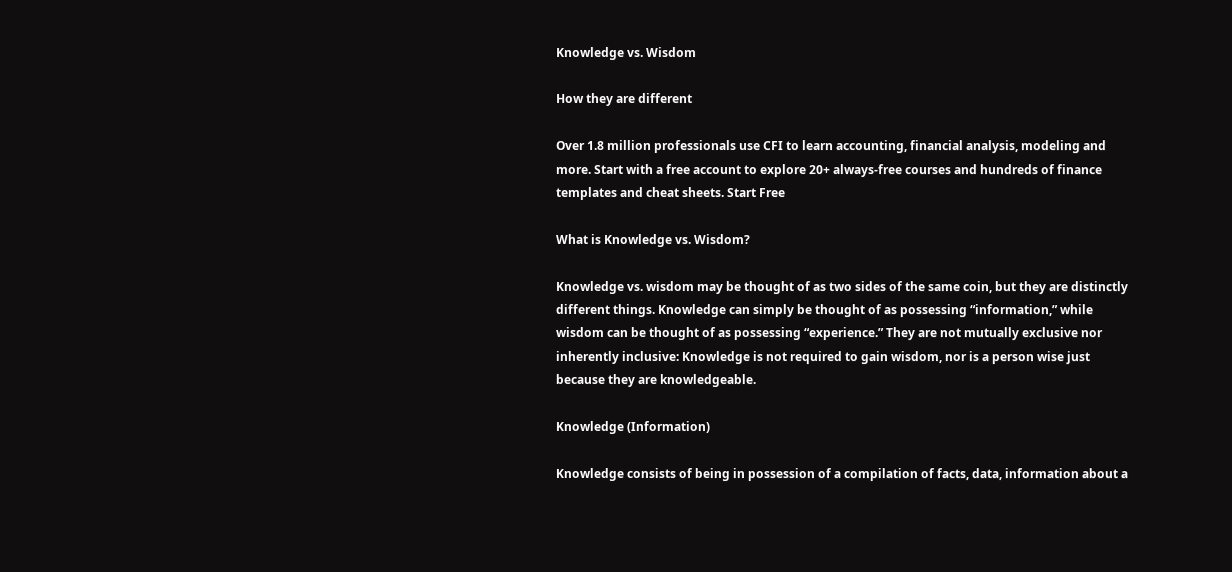Knowledge vs. Wisdom

How they are different

Over 1.8 million professionals use CFI to learn accounting, financial analysis, modeling and more. Start with a free account to explore 20+ always-free courses and hundreds of finance templates and cheat sheets. Start Free

What is Knowledge vs. Wisdom?

Knowledge vs. wisdom may be thought of as two sides of the same coin, but they are distinctly different things. Knowledge can simply be thought of as possessing “information,” while wisdom can be thought of as possessing “experience.” They are not mutually exclusive nor inherently inclusive: Knowledge is not required to gain wisdom, nor is a person wise just because they are knowledgeable.

Knowledge (Information)

Knowledge consists of being in possession of a compilation of facts, data, information about a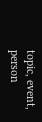topic, event, person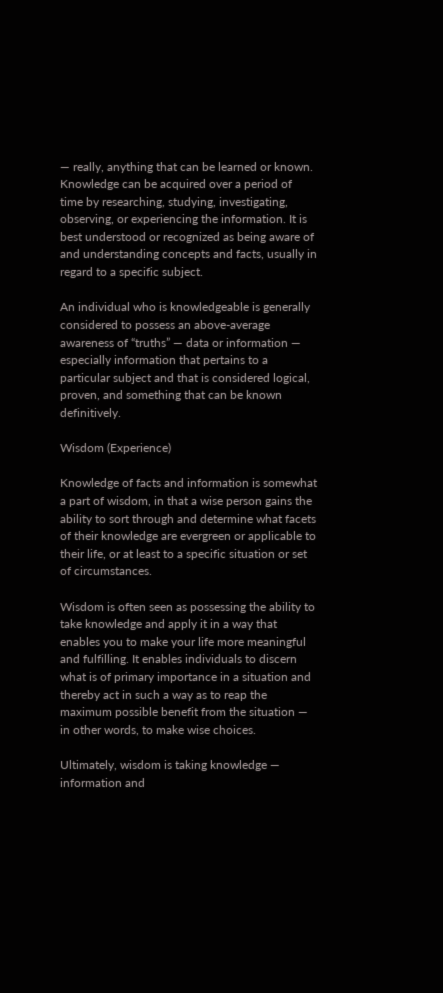— really, anything that can be learned or known. Knowledge can be acquired over a period of time by researching, studying, investigating, observing, or experiencing the information. It is best understood or recognized as being aware of and understanding concepts and facts, usually in regard to a specific subject.

An individual who is knowledgeable is generally considered to possess an above-average awareness of “truths” — data or information — especially information that pertains to a particular subject and that is considered logical, proven, and something that can be known definitively.

Wisdom (Experience)

Knowledge of facts and information is somewhat a part of wisdom, in that a wise person gains the ability to sort through and determine what facets of their knowledge are evergreen or applicable to their life, or at least to a specific situation or set of circumstances.

Wisdom is often seen as possessing the ability to take knowledge and apply it in a way that enables you to make your life more meaningful and fulfilling. It enables individuals to discern what is of primary importance in a situation and thereby act in such a way as to reap the maximum possible benefit from the situation — in other words, to make wise choices.

Ultimately, wisdom is taking knowledge — information and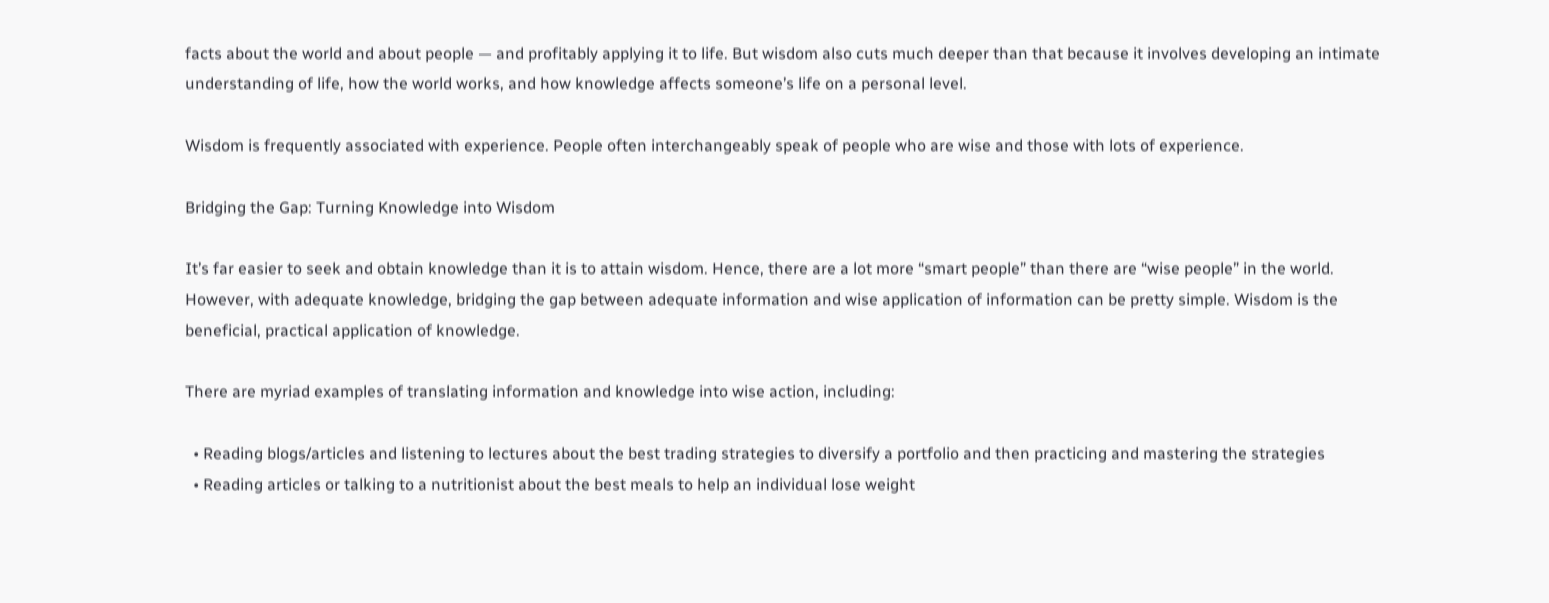facts about the world and about people — and profitably applying it to life. But wisdom also cuts much deeper than that because it involves developing an intimate understanding of life, how the world works, and how knowledge affects someone’s life on a personal level.

Wisdom is frequently associated with experience. People often interchangeably speak of people who are wise and those with lots of experience.

Bridging the Gap: Turning Knowledge into Wisdom

It’s far easier to seek and obtain knowledge than it is to attain wisdom. Hence, there are a lot more “smart people” than there are “wise people” in the world. However, with adequate knowledge, bridging the gap between adequate information and wise application of information can be pretty simple. Wisdom is the beneficial, practical application of knowledge.

There are myriad examples of translating information and knowledge into wise action, including:

  • Reading blogs/articles and listening to lectures about the best trading strategies to diversify a portfolio and then practicing and mastering the strategies
  • Reading articles or talking to a nutritionist about the best meals to help an individual lose weight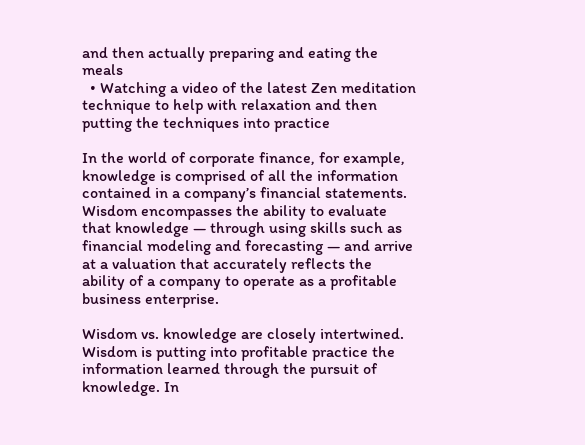and then actually preparing and eating the meals
  • Watching a video of the latest Zen meditation technique to help with relaxation and then putting the techniques into practice

In the world of corporate finance, for example, knowledge is comprised of all the information contained in a company’s financial statements. Wisdom encompasses the ability to evaluate that knowledge — through using skills such as financial modeling and forecasting — and arrive at a valuation that accurately reflects the ability of a company to operate as a profitable business enterprise.

Wisdom vs. knowledge are closely intertwined. Wisdom is putting into profitable practice the information learned through the pursuit of knowledge. In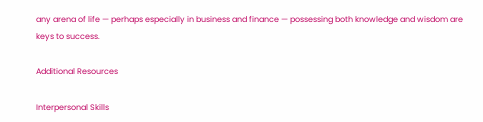any arena of life — perhaps especially in business and finance — possessing both knowledge and wisdom are keys to success.

Additional Resources

Interpersonal Skills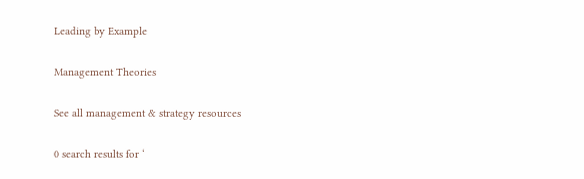Leading by Example

Management Theories

See all management & strategy resources

0 search results for ‘